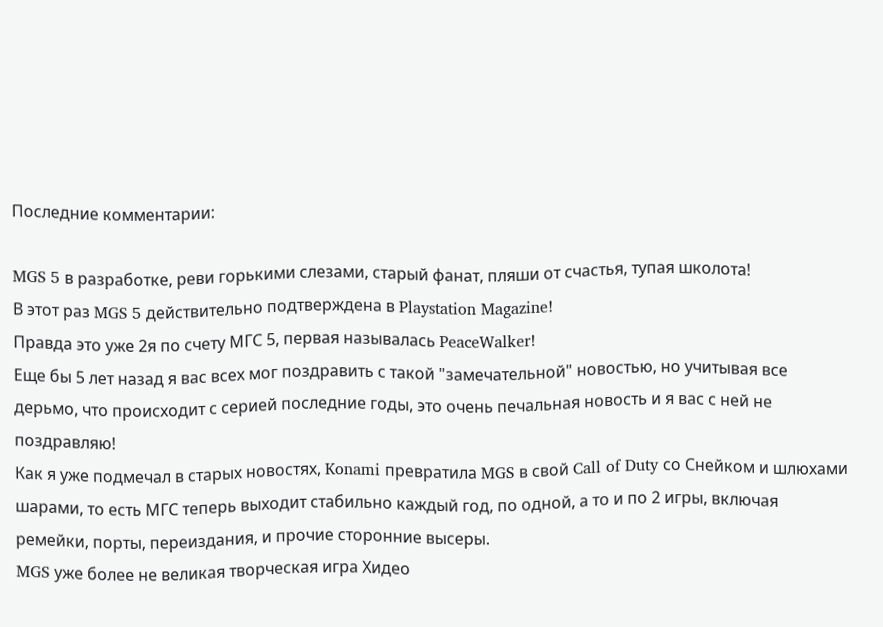Последние комментарии:

MGS 5 в разработке, реви горькими слезами, старый фанат, пляши от счастья, тупая школота!
В этот раз MGS 5 действительно подтверждена в Playstation Magazine!
Правда это уже 2я по счету МГС 5, первая называлась PeaceWalker!
Еще бы 5 лет назад я вас всех мог поздравить с такой "замечательной" новостью, но учитывая все дерьмо, что происходит с серией последние годы, это очень печальная новость и я вас с ней не поздравляю!
Как я уже подмечал в старых новостях, Konami превратила MGS в свой Call of Duty со Снейком и шлюхами шарами, то есть МГС теперь выходит стабильно каждый год, по одной, а то и по 2 игры, включая ремейки, порты, переиздания, и прочие сторонние высеры.
MGS уже более не великая творческая игра Хидео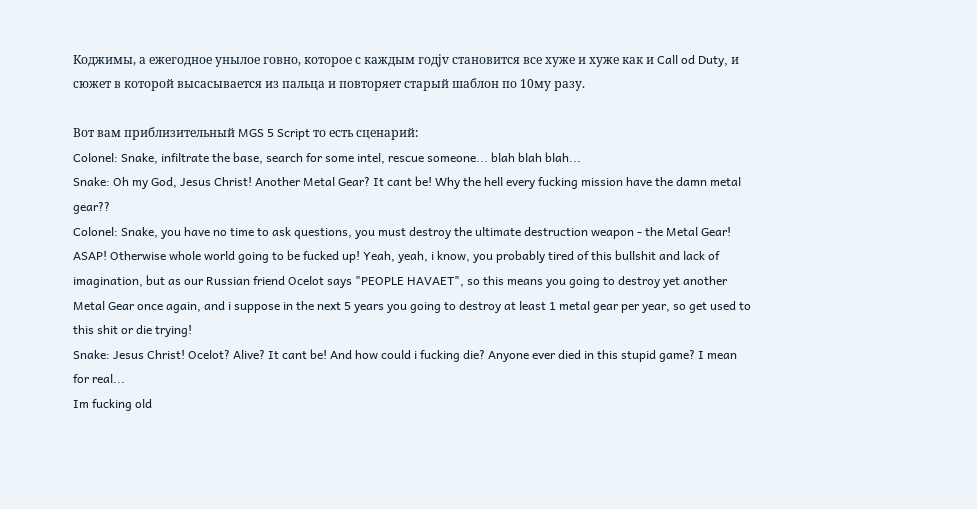Коджимы, а ежегодное унылое говно, которое с каждым годjv становится все хуже и хуже как и Call od Duty, и сюжет в которой высасывается из пальца и повторяет старый шаблон по 10му разу.

Вот вам приблизительный MGS 5 Script то есть сценарий:
Colonel: Snake, infiltrate the base, search for some intel, rescue someone... blah blah blah...
Snake: Oh my God, Jesus Christ! Another Metal Gear? It cant be! Why the hell every fucking mission have the damn metal gear??
Colonel: Snake, you have no time to ask questions, you must destroy the ultimate destruction weapon - the Metal Gear! ASAP! Otherwise whole world going to be fucked up! Yeah, yeah, i know, you probably tired of this bullshit and lack of imagination, but as our Russian friend Ocelot says "PEOPLE HAVAET", so this means you going to destroy yet another Metal Gear once again, and i suppose in the next 5 years you going to destroy at least 1 metal gear per year, so get used to this shit or die trying!
Snake: Jesus Christ! Ocelot? Alive? It cant be! And how could i fucking die? Anyone ever died in this stupid game? I mean for real...
Im fucking old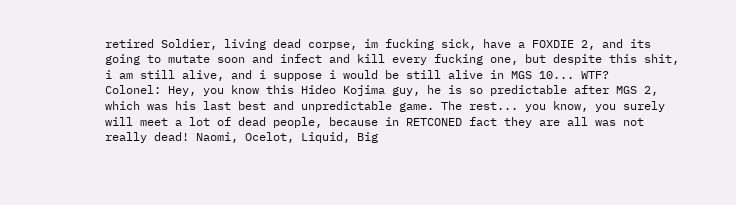retired Soldier, living dead corpse, im fucking sick, have a FOXDIE 2, and its going to mutate soon and infect and kill every fucking one, but despite this shit, i am still alive, and i suppose i would be still alive in MGS 10... WTF?
Colonel: Hey, you know this Hideo Kojima guy, he is so predictable after MGS 2, which was his last best and unpredictable game. The rest... you know, you surely will meet a lot of dead people, because in RETCONED fact they are all was not really dead! Naomi, Ocelot, Liquid, Big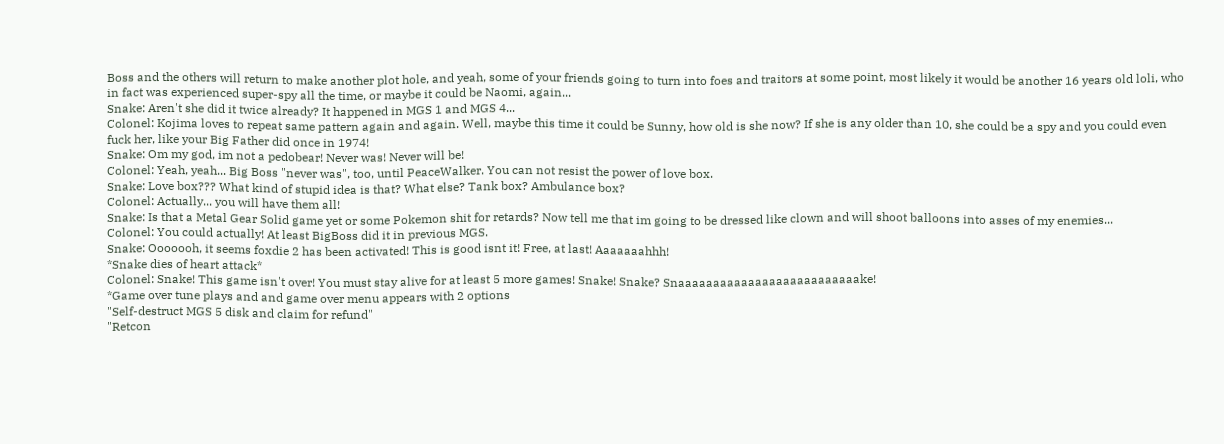Boss and the others will return to make another plot hole, and yeah, some of your friends going to turn into foes and traitors at some point, most likely it would be another 16 years old loli, who in fact was experienced super-spy all the time, or maybe it could be Naomi, again...
Snake: Aren't she did it twice already? It happened in MGS 1 and MGS 4...
Colonel: Kojima loves to repeat same pattern again and again. Well, maybe this time it could be Sunny, how old is she now? If she is any older than 10, she could be a spy and you could even fuck her, like your Big Father did once in 1974!
Snake: Om my god, im not a pedobear! Never was! Never will be!
Colonel: Yeah, yeah... Big Boss "never was", too, until PeaceWalker. You can not resist the power of love box.
Snake: Love box??? What kind of stupid idea is that? What else? Tank box? Ambulance box?
Colonel: Actually... you will have them all!
Snake: Is that a Metal Gear Solid game yet or some Pokemon shit for retards? Now tell me that im going to be dressed like clown and will shoot balloons into asses of my enemies...
Colonel: You could actually! At least BigBoss did it in previous MGS.
Snake: Ooooooh, it seems foxdie 2 has been activated! This is good isnt it! Free, at last! Aaaaaaahhh!
*Snake dies of heart attack*
Colonel: Snake! This game isn't over! You must stay alive for at least 5 more games! Snake! Snake? Snaaaaaaaaaaaaaaaaaaaaaaaaaake!
*Game over tune plays and and game over menu appears with 2 options
"Self-destruct MGS 5 disk and claim for refund"
"Retcon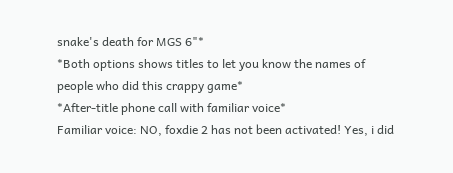snake's death for MGS 6"*
*Both options shows titles to let you know the names of people who did this crappy game*
*After-title phone call with familiar voice*
Familiar voice: NO, foxdie 2 has not been activated! Yes, i did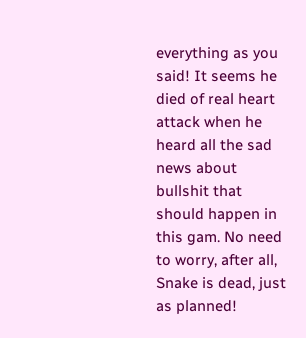everything as you said! It seems he died of real heart attack when he heard all the sad news about bullshit that should happen in this gam. No need to worry, after all, Snake is dead, just as planned!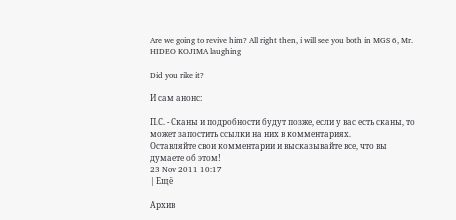Are we going to revive him? All right then, i will see you both in MGS 6, Mr. HIDEO KOJIMA laughing

Did you rike it?

И сам анонс:

П.С. - Сканы и подробности будут позже, если у вас есть сканы, то может запостить ссылки на них в комментариях.
Оставляйте свои комментарии и высказывайте все, что вы думаете об этом!
23 Nov 2011 10:17
| Ещё

Архив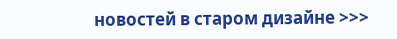новостей в старом дизайне >>>